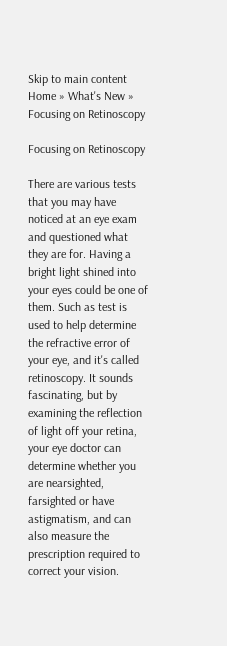Skip to main content
Home » What's New » Focusing on Retinoscopy

Focusing on Retinoscopy

There are various tests that you may have noticed at an eye exam and questioned what they are for. Having a bright light shined into your eyes could be one of them. Such as test is used to help determine the refractive error of your eye, and it's called retinoscopy. It sounds fascinating, but by examining the reflection of light off your retina, your eye doctor can determine whether you are nearsighted, farsighted or have astigmatism, and can also measure the prescription required to correct your vision.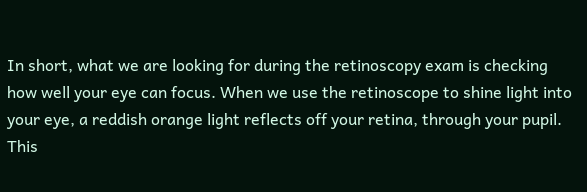In short, what we are looking for during the retinoscopy exam is checking how well your eye can focus. When we use the retinoscope to shine light into your eye, a reddish orange light reflects off your retina, through your pupil. This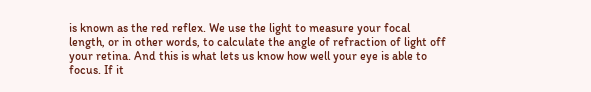is known as the red reflex. We use the light to measure your focal length, or in other words, to calculate the angle of refraction of light off your retina. And this is what lets us know how well your eye is able to focus. If it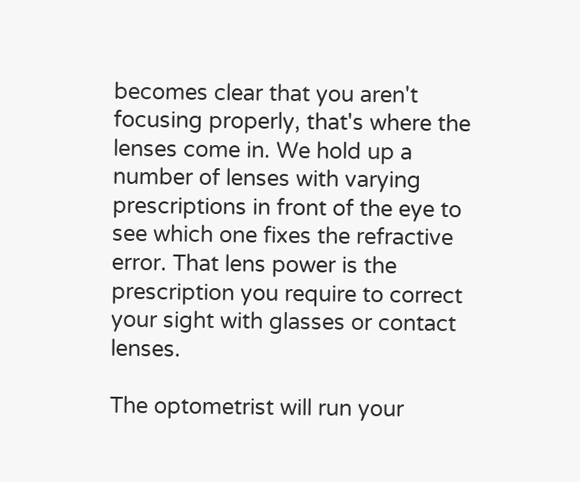becomes clear that you aren't focusing properly, that's where the lenses come in. We hold up a number of lenses with varying prescriptions in front of the eye to see which one fixes the refractive error. That lens power is the prescription you require to correct your sight with glasses or contact lenses.

The optometrist will run your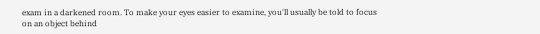exam in a darkened room. To make your eyes easier to examine, you'll usually be told to focus on an object behind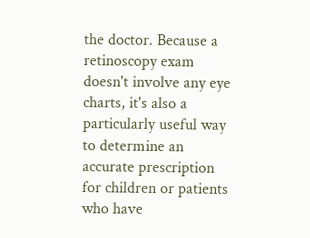the doctor. Because a retinoscopy exam doesn't involve any eye charts, it's also a particularly useful way to determine an accurate prescription for children or patients who have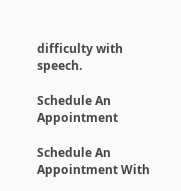difficulty with speech.

Schedule An Appointment

Schedule An Appointment With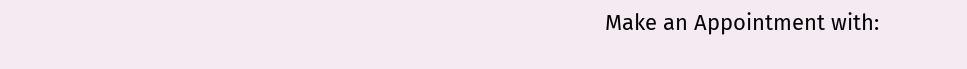Make an Appointment with: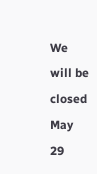We will be closed May 29